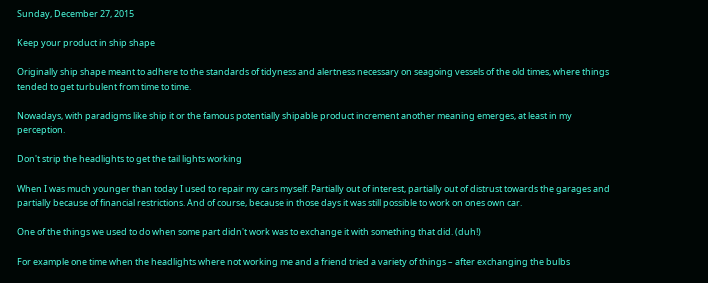Sunday, December 27, 2015

Keep your product in ship shape

Originally ship shape meant to adhere to the standards of tidyness and alertness necessary on seagoing vessels of the old times, where things tended to get turbulent from time to time.

Nowadays, with paradigms like ship it or the famous potentially shipable product increment another meaning emerges, at least in my perception.

Don't strip the headlights to get the tail lights working

When I was much younger than today I used to repair my cars myself. Partially out of interest, partially out of distrust towards the garages and partially because of financial restrictions. And of course, because in those days it was still possible to work on ones own car.

One of the things we used to do when some part didn't work was to exchange it with something that did. (duh!)

For example one time when the headlights where not working me and a friend tried a variety of things – after exchanging the bulbs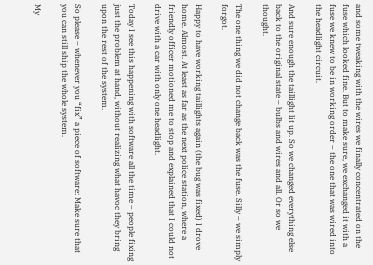and some tweaking with the wires we finally concentrated on the fuse which looked fine. But to make sure, we exchanged it with a fuse we knew to be in working order – the one that was wired into the headlight circuit.

And sure enough the taillight lit up. So we changed everything else back to the original state – bulbs and wires and all. Or so we thought.

The one thing we did not change back was the fuse. Silly – we simply forgot.

Happy to have working taillights again (the bug was fixed) I drove home. Almost. At least as far as the next police station, where a friendly officer motioned me to stop and explained that I could not drive with a car with only one headlight.

Today I see this happening with software all the time – people fixing just the problem at hand, without realizing what havoc they bring upon the rest of the system.

So please – whenever you “fix” a piece of software: Make sure that you can still ship the whole system.

My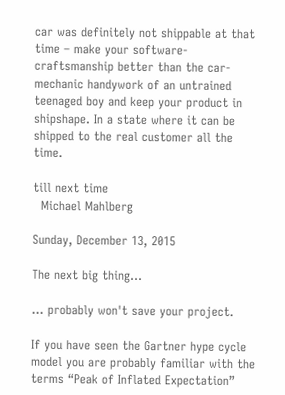car was definitely not shippable at that time – make your software-craftsmanship better than the car-mechanic handywork of an untrained teenaged boy and keep your product in shipshape. In a state where it can be shipped to the real customer all the time.

till next time
  Michael Mahlberg

Sunday, December 13, 2015

The next big thing...

... probably won't save your project.

If you have seen the Gartner hype cycle model you are probably familiar with the terms “Peak of Inflated Expectation”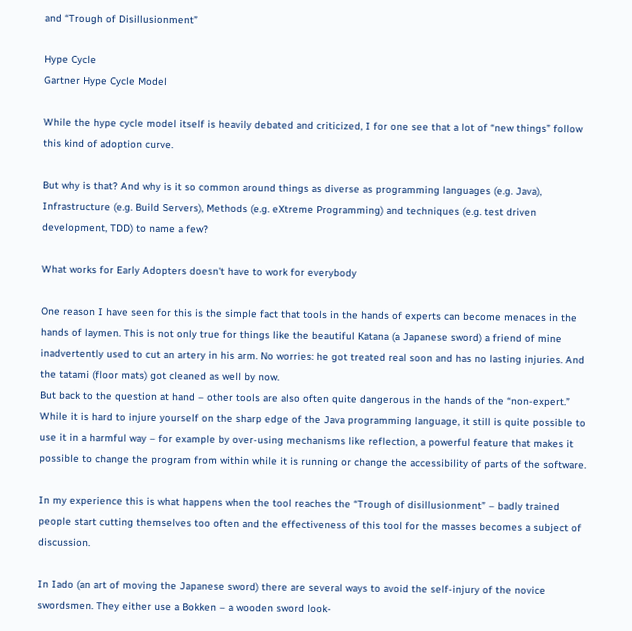and “Trough of Disillusionment”

Hype Cycle
Gartner Hype Cycle Model

While the hype cycle model itself is heavily debated and criticized, I for one see that a lot of “new things” follow this kind of adoption curve.

But why is that? And why is it so common around things as diverse as programming languages (e.g. Java), Infrastructure (e.g. Build Servers), Methods (e.g. eXtreme Programming) and techniques (e.g. test driven development, TDD) to name a few?

What works for Early Adopters doesn't have to work for everybody

One reason I have seen for this is the simple fact that tools in the hands of experts can become menaces in the hands of laymen. This is not only true for things like the beautiful Katana (a Japanese sword) a friend of mine inadvertently used to cut an artery in his arm. No worries: he got treated real soon and has no lasting injuries. And the tatami (floor mats) got cleaned as well by now.
But back to the question at hand – other tools are also often quite dangerous in the hands of the “non-expert.” While it is hard to injure yourself on the sharp edge of the Java programming language, it still is quite possible to use it in a harmful way – for example by over-using mechanisms like reflection, a powerful feature that makes it possible to change the program from within while it is running or change the accessibility of parts of the software.

In my experience this is what happens when the tool reaches the “Trough of disillusionment” – badly trained people start cutting themselves too often and the effectiveness of this tool for the masses becomes a subject of discussion.

In Iado (an art of moving the Japanese sword) there are several ways to avoid the self-injury of the novice swordsmen. They either use a Bokken – a wooden sword look-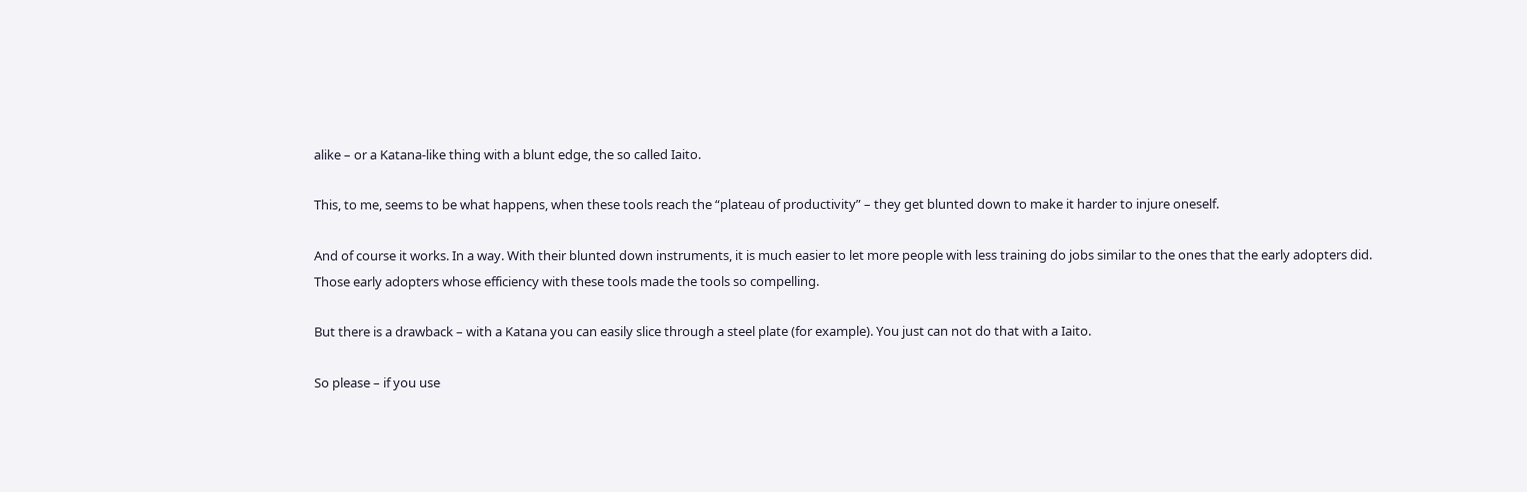alike – or a Katana-like thing with a blunt edge, the so called Iaito.

This, to me, seems to be what happens, when these tools reach the “plateau of productivity” – they get blunted down to make it harder to injure oneself.

And of course it works. In a way. With their blunted down instruments, it is much easier to let more people with less training do jobs similar to the ones that the early adopters did. Those early adopters whose efficiency with these tools made the tools so compelling.

But there is a drawback – with a Katana you can easily slice through a steel plate (for example). You just can not do that with a Iaito.

So please – if you use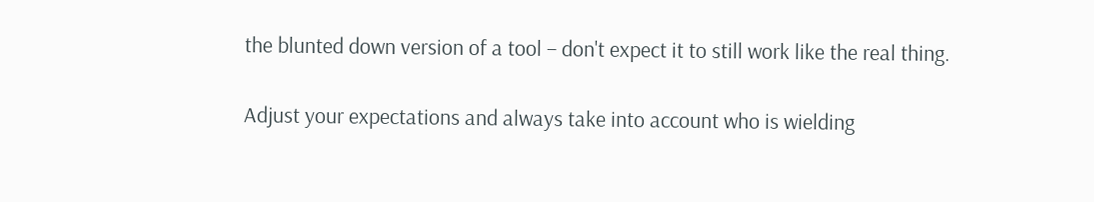the blunted down version of a tool – don't expect it to still work like the real thing.

Adjust your expectations and always take into account who is wielding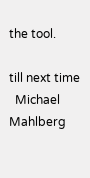the tool.

till next time
  Michael Mahlberg